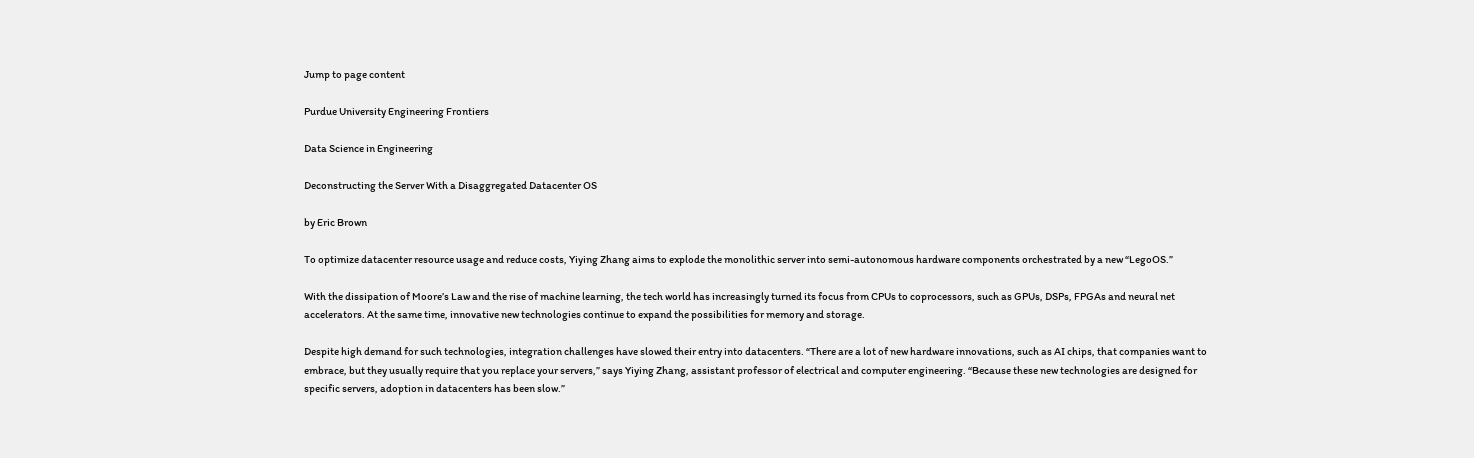Jump to page content

Purdue University Engineering Frontiers

Data Science in Engineering

Deconstructing the Server With a Disaggregated Datacenter OS

by Eric Brown

To optimize datacenter resource usage and reduce costs, Yiying Zhang aims to explode the monolithic server into semi-autonomous hardware components orchestrated by a new “LegoOS.”

With the dissipation of Moore’s Law and the rise of machine learning, the tech world has increasingly turned its focus from CPUs to coprocessors, such as GPUs, DSPs, FPGAs and neural net accelerators. At the same time, innovative new technologies continue to expand the possibilities for memory and storage.

Despite high demand for such technologies, integration challenges have slowed their entry into datacenters. “There are a lot of new hardware innovations, such as AI chips, that companies want to embrace, but they usually require that you replace your servers,” says Yiying Zhang, assistant professor of electrical and computer engineering. “Because these new technologies are designed for specific servers, adoption in datacenters has been slow.”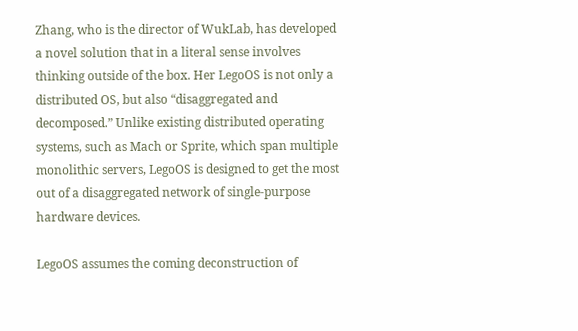Zhang, who is the director of WukLab, has developed a novel solution that in a literal sense involves thinking outside of the box. Her LegoOS is not only a distributed OS, but also “disaggregated and decomposed.” Unlike existing distributed operating systems, such as Mach or Sprite, which span multiple monolithic servers, LegoOS is designed to get the most out of a disaggregated network of single-purpose hardware devices.

LegoOS assumes the coming deconstruction of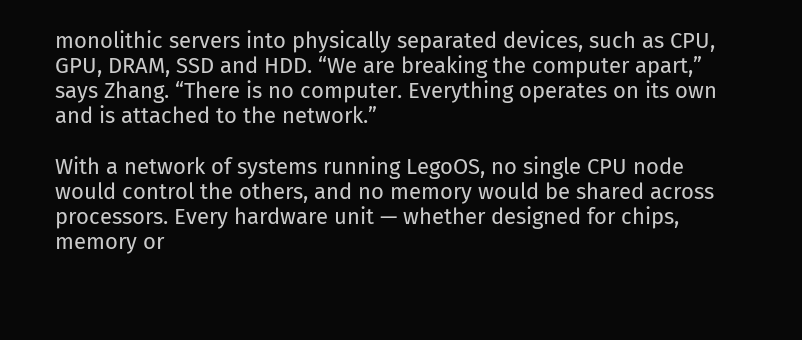monolithic servers into physically separated devices, such as CPU, GPU, DRAM, SSD and HDD. “We are breaking the computer apart,” says Zhang. “There is no computer. Everything operates on its own and is attached to the network.”

With a network of systems running LegoOS, no single CPU node would control the others, and no memory would be shared across processors. Every hardware unit — whether designed for chips, memory or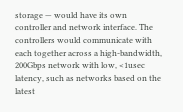storage — would have its own controller and network interface. The controllers would communicate with each together across a high-bandwidth, 200Gbps network with low, <1usec latency, such as networks based on the latest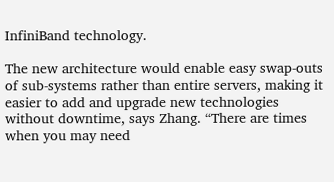InfiniBand technology.

The new architecture would enable easy swap-outs of sub-systems rather than entire servers, making it easier to add and upgrade new technologies without downtime, says Zhang. “There are times when you may need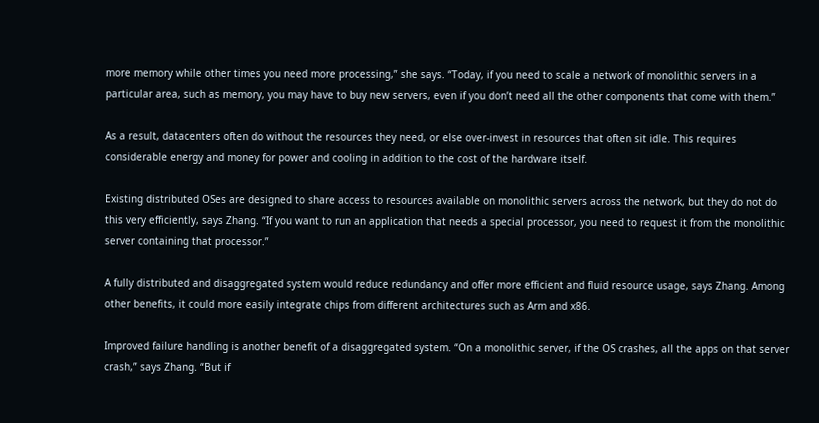more memory while other times you need more processing,” she says. “Today, if you need to scale a network of monolithic servers in a particular area, such as memory, you may have to buy new servers, even if you don’t need all the other components that come with them.”

As a result, datacenters often do without the resources they need, or else over-invest in resources that often sit idle. This requires considerable energy and money for power and cooling in addition to the cost of the hardware itself.

Existing distributed OSes are designed to share access to resources available on monolithic servers across the network, but they do not do this very efficiently, says Zhang. “If you want to run an application that needs a special processor, you need to request it from the monolithic server containing that processor.”

A fully distributed and disaggregated system would reduce redundancy and offer more efficient and fluid resource usage, says Zhang. Among other benefits, it could more easily integrate chips from different architectures such as Arm and x86.

Improved failure handling is another benefit of a disaggregated system. “On a monolithic server, if the OS crashes, all the apps on that server crash,” says Zhang. “But if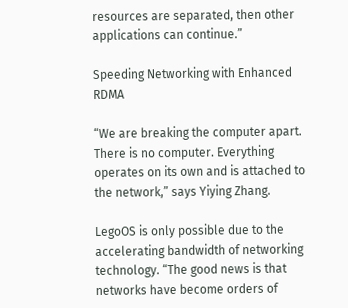resources are separated, then other applications can continue.”

Speeding Networking with Enhanced RDMA

“We are breaking the computer apart. There is no computer. Everything operates on its own and is attached to the network,” says Yiying Zhang.

LegoOS is only possible due to the accelerating bandwidth of networking technology. “The good news is that networks have become orders of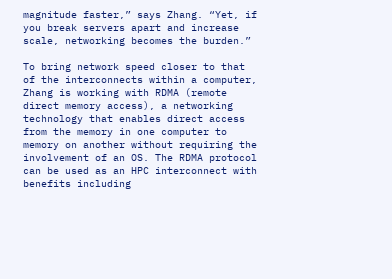magnitude faster,” says Zhang. “Yet, if you break servers apart and increase scale, networking becomes the burden.”

To bring network speed closer to that of the interconnects within a computer, Zhang is working with RDMA (remote direct memory access), a networking technology that enables direct access from the memory in one computer to memory on another without requiring the involvement of an OS. The RDMA protocol can be used as an HPC interconnect with benefits including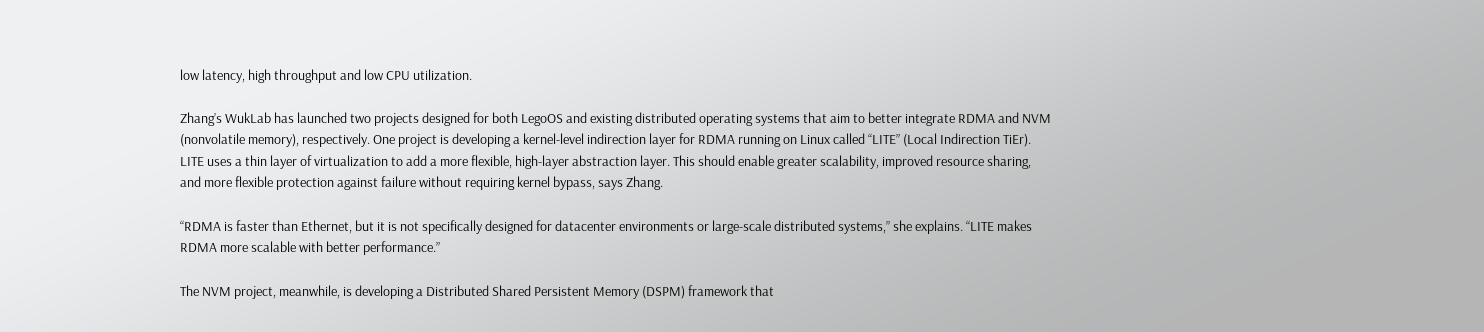low latency, high throughput and low CPU utilization.

Zhang’s WukLab has launched two projects designed for both LegoOS and existing distributed operating systems that aim to better integrate RDMA and NVM (nonvolatile memory), respectively. One project is developing a kernel-level indirection layer for RDMA running on Linux called “LITE” (Local Indirection TiEr). LITE uses a thin layer of virtualization to add a more flexible, high-layer abstraction layer. This should enable greater scalability, improved resource sharing, and more flexible protection against failure without requiring kernel bypass, says Zhang.

“RDMA is faster than Ethernet, but it is not specifically designed for datacenter environments or large-scale distributed systems,” she explains. “LITE makes RDMA more scalable with better performance.”

The NVM project, meanwhile, is developing a Distributed Shared Persistent Memory (DSPM) framework that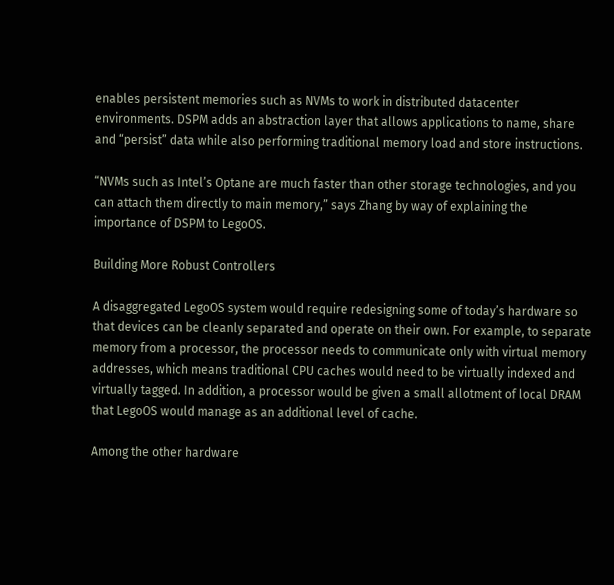enables persistent memories such as NVMs to work in distributed datacenter environments. DSPM adds an abstraction layer that allows applications to name, share and “persist” data while also performing traditional memory load and store instructions.

“NVMs such as Intel’s Optane are much faster than other storage technologies, and you can attach them directly to main memory,” says Zhang by way of explaining the importance of DSPM to LegoOS.

Building More Robust Controllers

A disaggregated LegoOS system would require redesigning some of today’s hardware so that devices can be cleanly separated and operate on their own. For example, to separate memory from a processor, the processor needs to communicate only with virtual memory addresses, which means traditional CPU caches would need to be virtually indexed and virtually tagged. In addition, a processor would be given a small allotment of local DRAM that LegoOS would manage as an additional level of cache.

Among the other hardware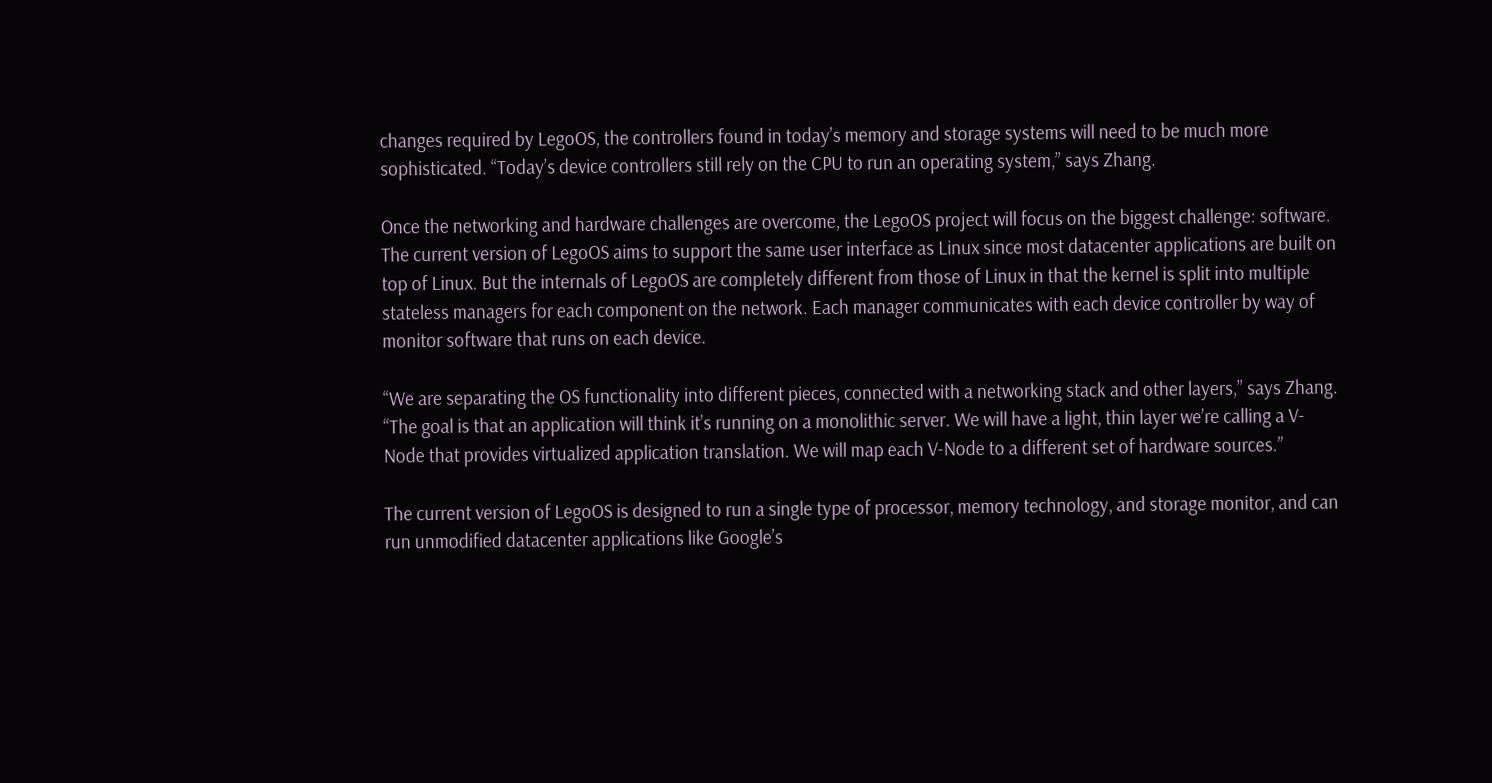changes required by LegoOS, the controllers found in today’s memory and storage systems will need to be much more sophisticated. “Today’s device controllers still rely on the CPU to run an operating system,” says Zhang.

Once the networking and hardware challenges are overcome, the LegoOS project will focus on the biggest challenge: software. The current version of LegoOS aims to support the same user interface as Linux since most datacenter applications are built on top of Linux. But the internals of LegoOS are completely different from those of Linux in that the kernel is split into multiple stateless managers for each component on the network. Each manager communicates with each device controller by way of monitor software that runs on each device.

“We are separating the OS functionality into different pieces, connected with a networking stack and other layers,” says Zhang. “The goal is that an application will think it’s running on a monolithic server. We will have a light, thin layer we’re calling a V-Node that provides virtualized application translation. We will map each V-Node to a different set of hardware sources.”

The current version of LegoOS is designed to run a single type of processor, memory technology, and storage monitor, and can run unmodified datacenter applications like Google’s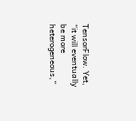TensorFlow. Yet, “it will eventually be more heterogeneous,”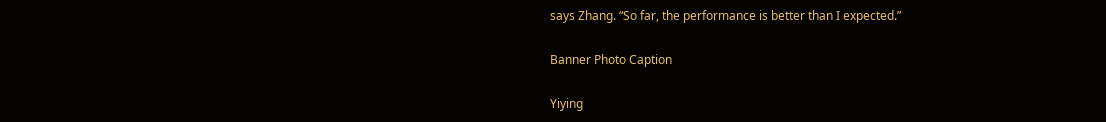says Zhang. “So far, the performance is better than I expected.”

Banner Photo Caption

Yiying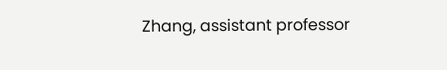Zhang, assistant professor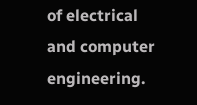of electrical and computer engineering.